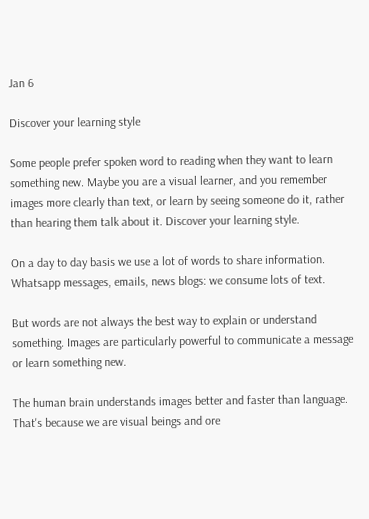Jan 6

Discover your learning style

Some people prefer spoken word to reading when they want to learn something new. Maybe you are a visual learner, and you remember images more clearly than text, or learn by seeing someone do it, rather than hearing them talk about it. Discover your learning style.

On a day to day basis we use a lot of words to share information. Whatsapp messages, emails, news blogs: we consume lots of text.

But words are not always the best way to explain or understand something. Images are particularly powerful to communicate a message or learn something new.

The human brain understands images better and faster than language. That's because we are visual beings and ore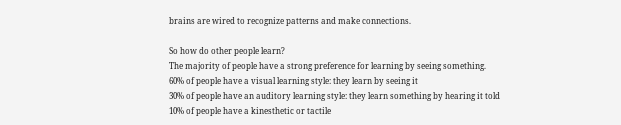brains are wired to recognize patterns and make connections.

So how do other people learn?
The majority of people have a strong preference for learning by seeing something.
60% of people have a visual learning style: they learn by seeing it
30% of people have an auditory learning style: they learn something by hearing it told
10% of people have a kinesthetic or tactile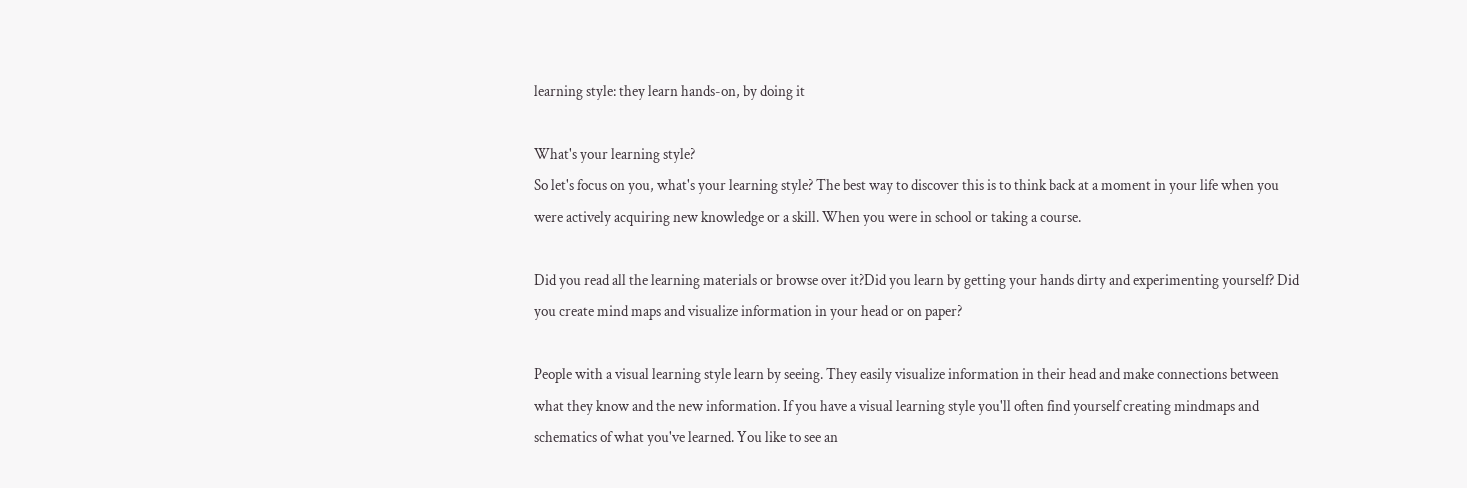learning style: they learn hands-on, by doing it

What's your learning style?
So let's focus on you, what's your learning style? The best way to discover this is to think back at a moment in your life when you were actively acquiring new knowledge or a skill. When you were in school or taking a course.

Did you read all the learning materials or browse over it?Did you learn by getting your hands dirty and experimenting yourself? Did you create mind maps and visualize information in your head or on paper?

People with a visual learning style learn by seeing. They easily visualize information in their head and make connections between what they know and the new information. If you have a visual learning style you'll often find yourself creating mindmaps and schematics of what you've learned. You like to see an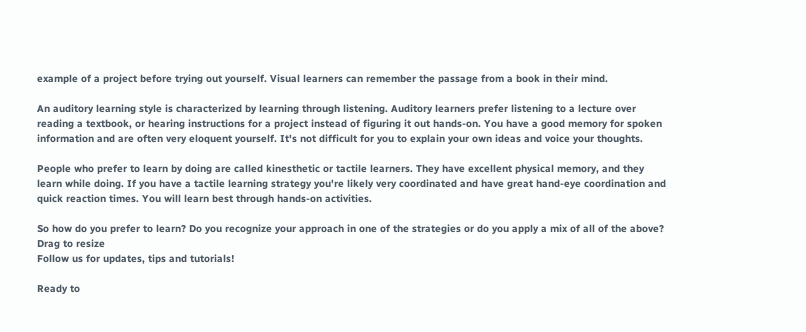example of a project before trying out yourself. Visual learners can remember the passage from a book in their mind.

An auditory learning style is characterized by learning through listening. Auditory learners prefer listening to a lecture over reading a textbook, or hearing instructions for a project instead of figuring it out hands-on. You have a good memory for spoken information and are often very eloquent yourself. It's not difficult for you to explain your own ideas and voice your thoughts.

People who prefer to learn by doing are called kinesthetic or tactile learners. They have excellent physical memory, and they learn while doing. If you have a tactile learning strategy you're likely very coordinated and have great hand-eye coordination and quick reaction times. You will learn best through hands-on activities.

So how do you prefer to learn? Do you recognize your approach in one of the strategies or do you apply a mix of all of the above?
Drag to resize
Follow us for updates, tips and tutorials!

Ready to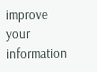improve your information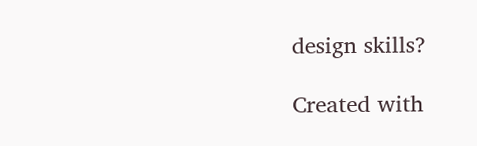design skills?

Created with